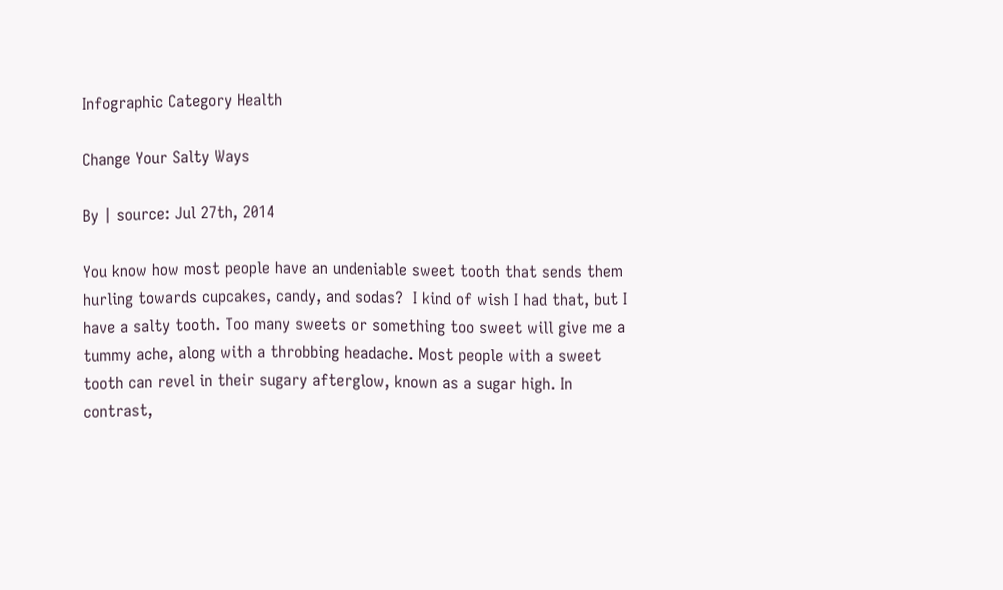Infographic Category Health

Change Your Salty Ways

By | source: Jul 27th, 2014

You know how most people have an undeniable sweet tooth that sends them hurling towards cupcakes, candy, and sodas?  I kind of wish I had that, but I have a salty tooth. Too many sweets or something too sweet will give me a tummy ache, along with a throbbing headache. Most people with a sweet tooth can revel in their sugary afterglow, known as a sugar high. In contrast,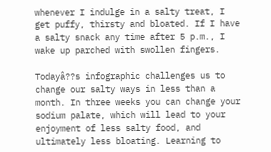whenever I indulge in a salty treat, I get puffy, thirsty and bloated. If I have a salty snack any time after 5 p.m., I wake up parched with swollen fingers.

Todayâ??s infographic challenges us to change our salty ways in less than a month. In three weeks you can change your sodium palate, which will lead to your enjoyment of less salty food, and ultimately less bloating. Learning to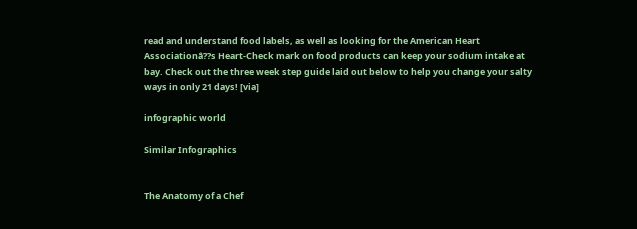read and understand food labels, as well as looking for the American Heart Associationâ??s Heart-Check mark on food products can keep your sodium intake at bay. Check out the three week step guide laid out below to help you change your salty ways in only 21 days! [via]

infographic world

Similar Infographics


The Anatomy of a Chef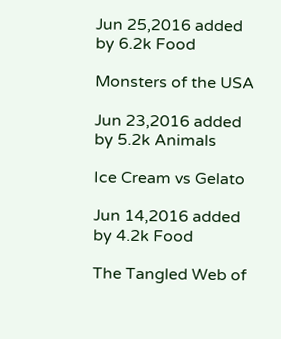Jun 25,2016 added by 6.2k Food

Monsters of the USA

Jun 23,2016 added by 5.2k Animals

Ice Cream vs Gelato

Jun 14,2016 added by 4.2k Food

The Tangled Web of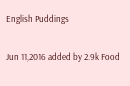English Puddings

Jun 11,2016 added by 2.9k Food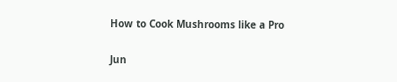How to Cook Mushrooms like a Pro

Jun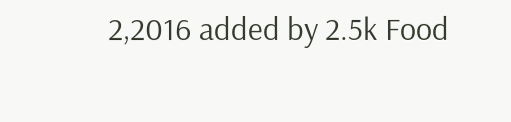2,2016 added by 2.5k Food